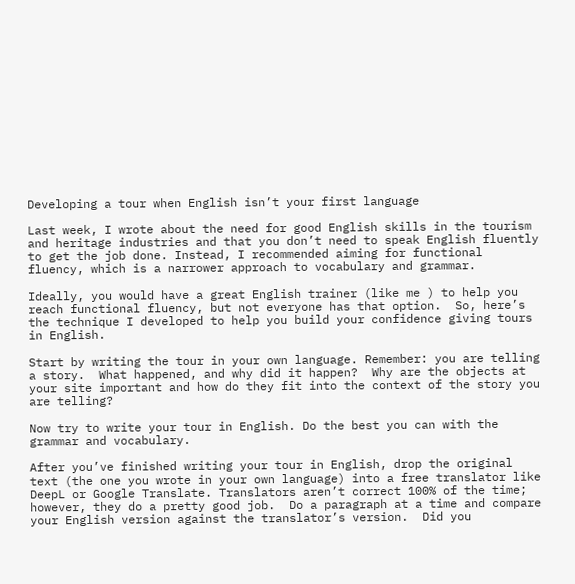Developing a tour when English isn’t your first language

Last week, I wrote about the need for good English skills in the tourism and heritage industries and that you don’t need to speak English fluently to get the job done. Instead, I recommended aiming for functional fluency, which is a narrower approach to vocabulary and grammar.

Ideally, you would have a great English trainer (like me ) to help you reach functional fluency, but not everyone has that option.  So, here’s the technique I developed to help you build your confidence giving tours in English.

Start by writing the tour in your own language. Remember: you are telling a story.  What happened, and why did it happen?  Why are the objects at your site important and how do they fit into the context of the story you are telling?

Now try to write your tour in English. Do the best you can with the grammar and vocabulary.

After you’ve finished writing your tour in English, drop the original text (the one you wrote in your own language) into a free translator like DeepL or Google Translate. Translators aren’t correct 100% of the time; however, they do a pretty good job.  Do a paragraph at a time and compare your English version against the translator’s version.  Did you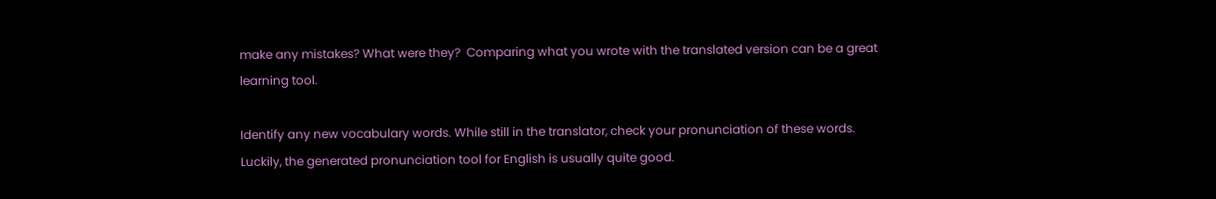make any mistakes? What were they?  Comparing what you wrote with the translated version can be a great learning tool.

Identify any new vocabulary words. While still in the translator, check your pronunciation of these words.  Luckily, the generated pronunciation tool for English is usually quite good.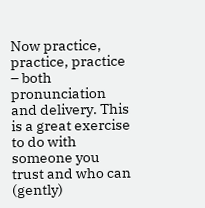Now practice, practice, practice – both pronunciation and delivery. This is a great exercise to do with someone you trust and who can (gently)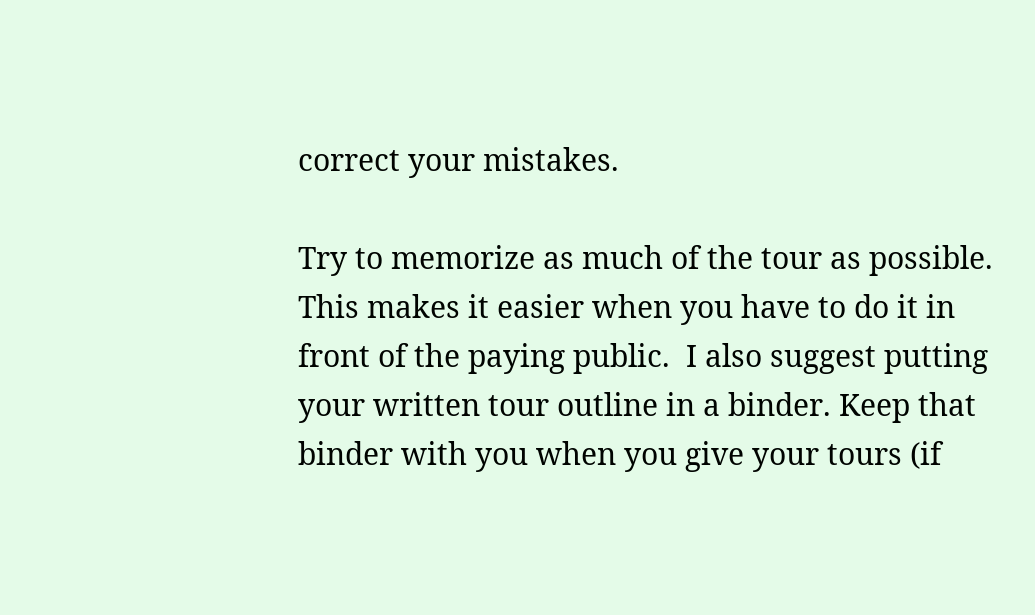correct your mistakes.

Try to memorize as much of the tour as possible. This makes it easier when you have to do it in front of the paying public.  I also suggest putting your written tour outline in a binder. Keep that binder with you when you give your tours (if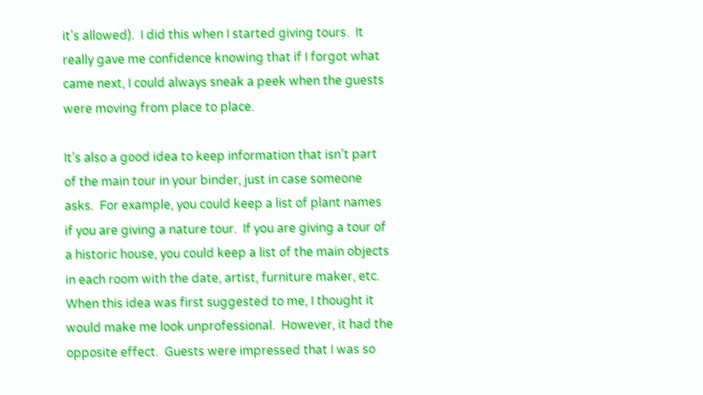it’s allowed).  I did this when I started giving tours.  It really gave me confidence knowing that if I forgot what came next, I could always sneak a peek when the guests were moving from place to place.

It’s also a good idea to keep information that isn’t part of the main tour in your binder, just in case someone asks.  For example, you could keep a list of plant names if you are giving a nature tour.  If you are giving a tour of a historic house, you could keep a list of the main objects in each room with the date, artist, furniture maker, etc.   When this idea was first suggested to me, I thought it would make me look unprofessional.  However, it had the opposite effect.  Guests were impressed that I was so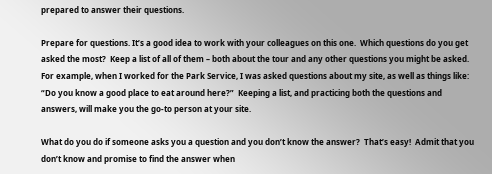prepared to answer their questions.

Prepare for questions. It’s a good idea to work with your colleagues on this one.  Which questions do you get asked the most?  Keep a list of all of them – both about the tour and any other questions you might be asked.  For example, when I worked for the Park Service, I was asked questions about my site, as well as things like: “Do you know a good place to eat around here?”  Keeping a list, and practicing both the questions and answers, will make you the go-to person at your site.

What do you do if someone asks you a question and you don’t know the answer?  That’s easy!  Admit that you don’t know and promise to find the answer when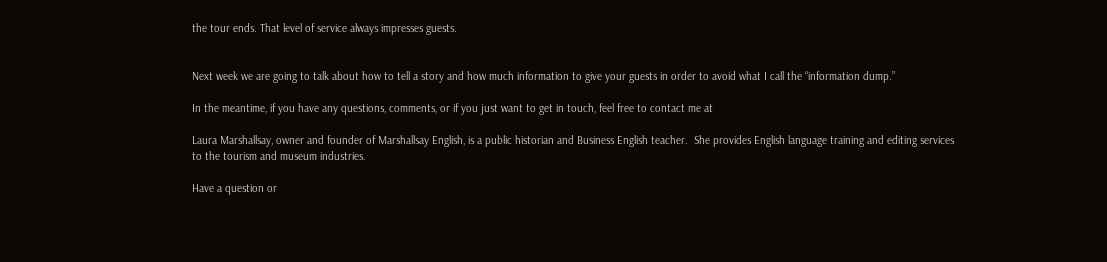the tour ends. That level of service always impresses guests.


Next week we are going to talk about how to tell a story and how much information to give your guests in order to avoid what I call the “information dump.”

In the meantime, if you have any questions, comments, or if you just want to get in touch, feel free to contact me at

Laura Marshallsay, owner and founder of Marshallsay English, is a public historian and Business English teacher.  She provides English language training and editing services to the tourism and museum industries.

Have a question or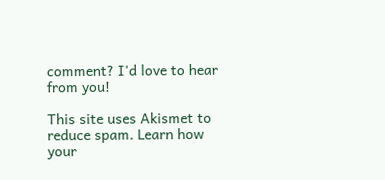comment? I'd love to hear from you!

This site uses Akismet to reduce spam. Learn how your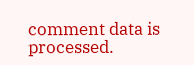comment data is processed.